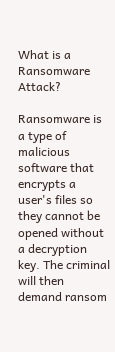What is a Ransomware Attack?

Ransomware is a type of malicious software that encrypts a user's files so they cannot be opened without a decryption key. The criminal will then demand ransom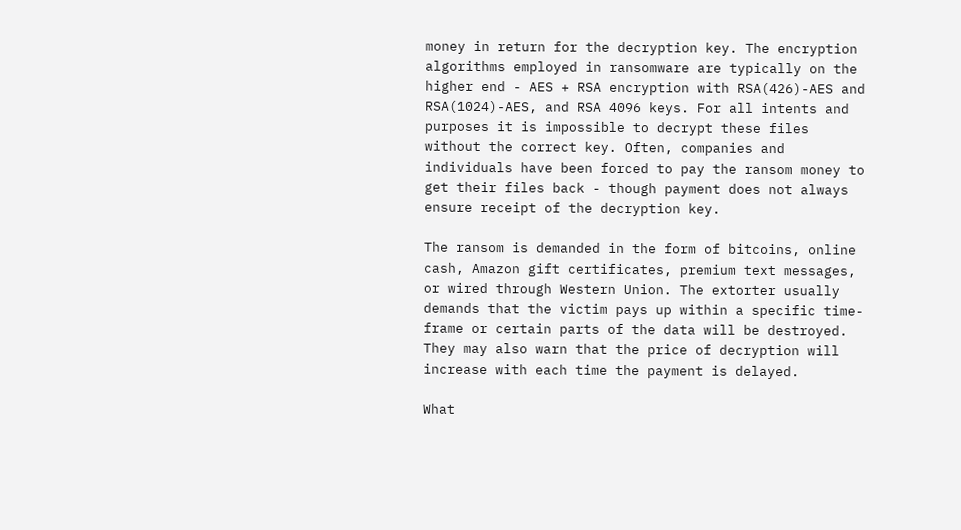money in return for the decryption key. The encryption algorithms employed in ransomware are typically on the higher end - AES + RSA encryption with RSA(426)-AES and RSA(1024)-AES, and RSA 4096 keys. For all intents and purposes it is impossible to decrypt these files without the correct key. Often, companies and individuals have been forced to pay the ransom money to get their files back - though payment does not always ensure receipt of the decryption key.

The ransom is demanded in the form of bitcoins, online cash, Amazon gift certificates, premium text messages, or wired through Western Union. The extorter usually demands that the victim pays up within a specific time-frame or certain parts of the data will be destroyed. They may also warn that the price of decryption will increase with each time the payment is delayed.

What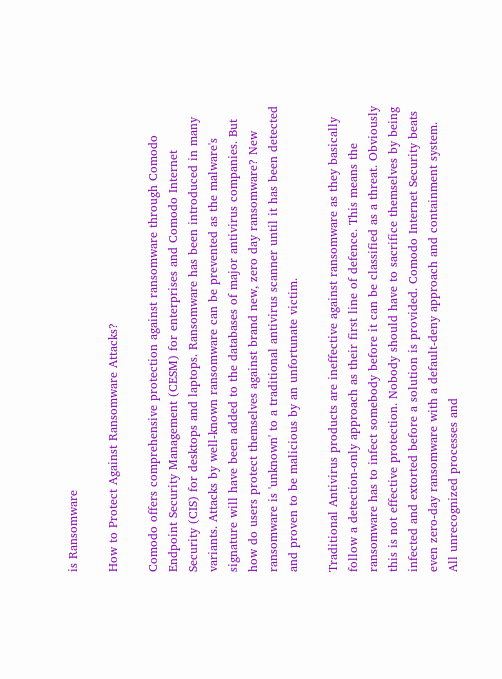is Ransomware

How to Protect Against Ransomware Attacks?

Comodo offers comprehensive protection against ransomware through Comodo Endpoint Security Management (CESM) for enterprises and Comodo Internet Security (CIS) for desktops and laptops. Ransomware has been introduced in many variants. Attacks by well-known ransomware can be prevented as the malware's signature will have been added to the databases of major antivirus companies. But how do users protect themselves against brand new, zero day ransomware? New ransomware is 'unknown' to a traditional antivirus scanner until it has been detected and proven to be malicious by an unfortunate victim.

Traditional Antivirus products are ineffective against ransomware as they basically follow a detection-only approach as their first line of defence. This means the ransomware has to infect somebody before it can be classified as a threat. Obviously this is not effective protection. Nobody should have to sacrifice themselves by being infected and extorted before a solution is provided. Comodo Internet Security beats even zero-day ransomware with a default-deny approach and containment system. All unrecognized processes and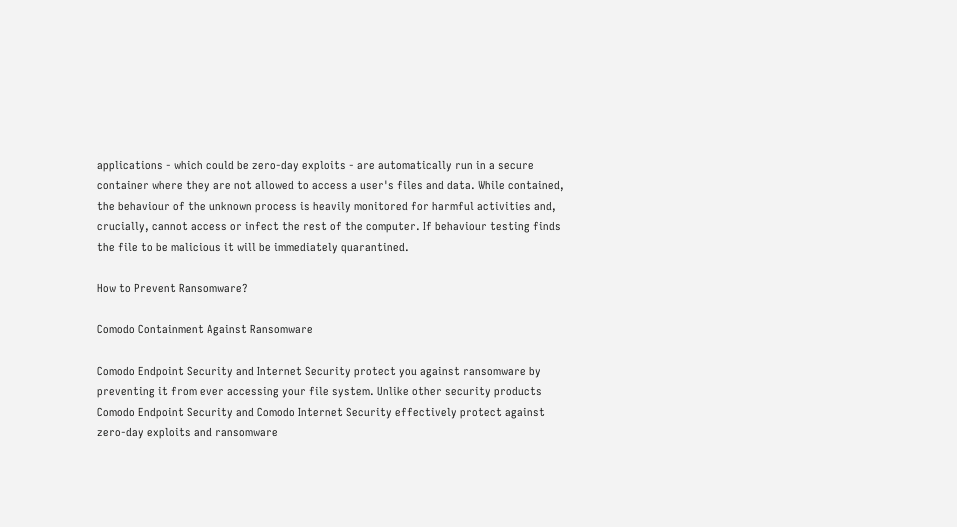applications - which could be zero-day exploits - are automatically run in a secure container where they are not allowed to access a user's files and data. While contained, the behaviour of the unknown process is heavily monitored for harmful activities and, crucially, cannot access or infect the rest of the computer. If behaviour testing finds the file to be malicious it will be immediately quarantined.

How to Prevent Ransomware?

Comodo Containment Against Ransomware

Comodo Endpoint Security and Internet Security protect you against ransomware by preventing it from ever accessing your file system. Unlike other security products Comodo Endpoint Security and Comodo Internet Security effectively protect against zero-day exploits and ransomware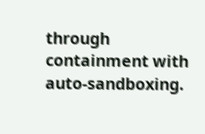through containment with auto-sandboxing.